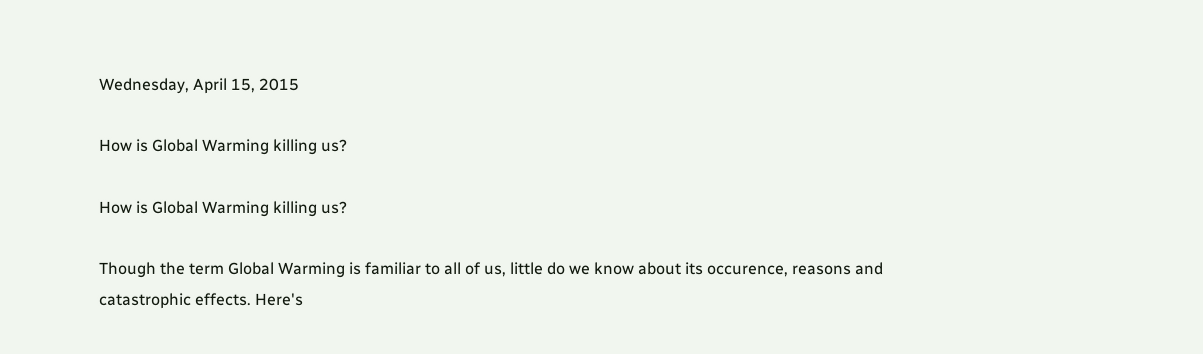Wednesday, April 15, 2015

How is Global Warming killing us?

How is Global Warming killing us?

Though the term Global Warming is familiar to all of us, little do we know about its occurence, reasons and catastrophic effects. Here's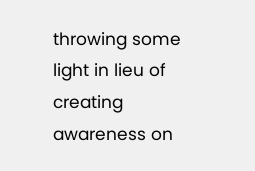throwing some light in lieu of creating awareness on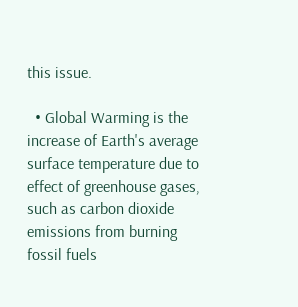this issue.

  • Global Warming is the increase of Earth's average surface temperature due to effect of greenhouse gases, such as carbon dioxide emissions from burning fossil fuels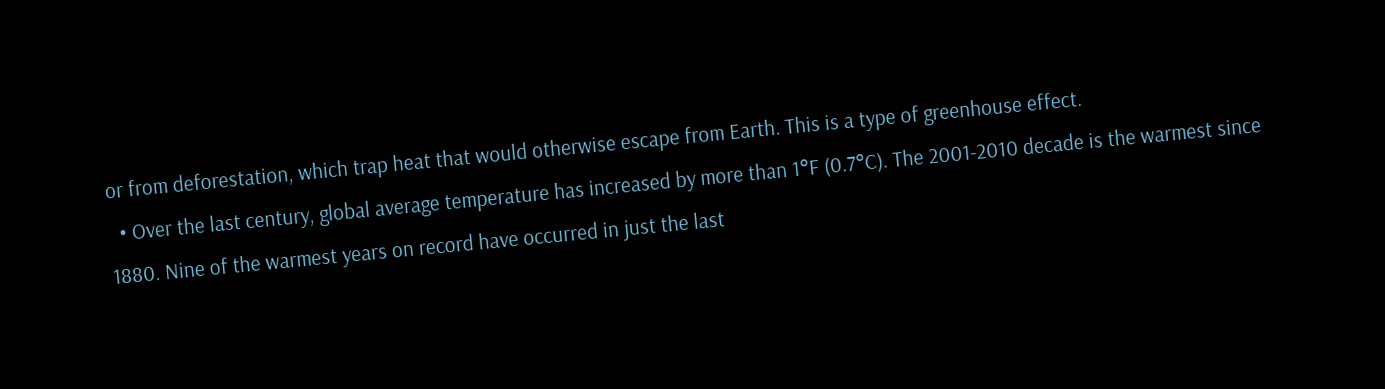or from deforestation, which trap heat that would otherwise escape from Earth. This is a type of greenhouse effect.
  • Over the last century, global average temperature has increased by more than 1°F (0.7°C). The 2001-2010 decade is the warmest since 1880. Nine of the warmest years on record have occurred in just the last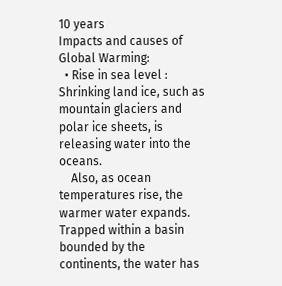10 years
Impacts and causes of Global Warming:
  • Rise in sea level : Shrinking land ice, such as mountain glaciers and polar ice sheets, is releasing water into the oceans.
    Also, as ocean temperatures rise, the warmer water expands. Trapped within a basin bounded by the continents, the water has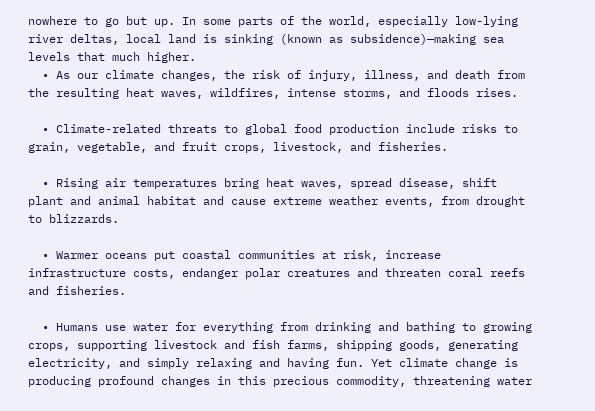nowhere to go but up. In some parts of the world, especially low-lying river deltas, local land is sinking (known as subsidence)—making sea levels that much higher.
  • As our climate changes, the risk of injury, illness, and death from the resulting heat waves, wildfires, intense storms, and floods rises.

  • Climate-related threats to global food production include risks to grain, vegetable, and fruit crops, livestock, and fisheries.

  • Rising air temperatures bring heat waves, spread disease, shift plant and animal habitat and cause extreme weather events, from drought to blizzards.

  • Warmer oceans put coastal communities at risk, increase infrastructure costs, endanger polar creatures and threaten coral reefs and fisheries.

  • Humans use water for everything from drinking and bathing to growing crops, supporting livestock and fish farms, shipping goods, generating electricity, and simply relaxing and having fun. Yet climate change is producing profound changes in this precious commodity, threatening water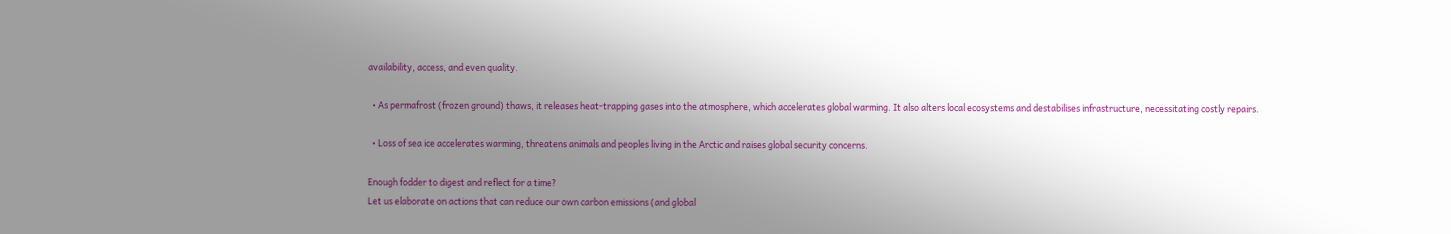availability, access, and even quality.

  • As permafrost (frozen ground) thaws, it releases heat-trapping gases into the atmosphere, which accelerates global warming. It also alters local ecosystems and destabilises infrastructure, necessitating costly repairs.

  • Loss of sea ice accelerates warming, threatens animals and peoples living in the Arctic and raises global security concerns.

Enough fodder to digest and reflect for a time?
Let us elaborate on actions that can reduce our own carbon emissions (and global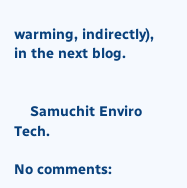warming, indirectly), in the next blog.


    Samuchit Enviro Tech.

No comments: